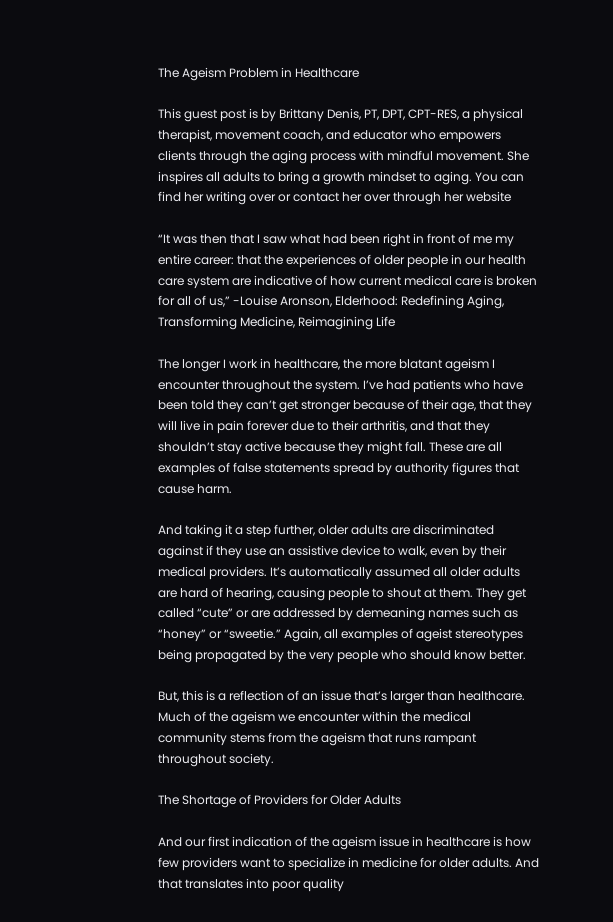The Ageism Problem in Healthcare

This guest post is by Brittany Denis, PT, DPT, CPT-RES, a physical therapist, movement coach, and educator who empowers clients through the aging process with mindful movement. She inspires all adults to bring a growth mindset to aging. You can find her writing over or contact her over through her website

“It was then that I saw what had been right in front of me my entire career: that the experiences of older people in our health care system are indicative of how current medical care is broken for all of us,” -Louise Aronson, Elderhood: Redefining Aging, Transforming Medicine, Reimagining Life

The longer I work in healthcare, the more blatant ageism I encounter throughout the system. I’ve had patients who have been told they can’t get stronger because of their age, that they will live in pain forever due to their arthritis, and that they shouldn’t stay active because they might fall. These are all examples of false statements spread by authority figures that cause harm.

And taking it a step further, older adults are discriminated against if they use an assistive device to walk, even by their medical providers. It’s automatically assumed all older adults are hard of hearing, causing people to shout at them. They get called “cute” or are addressed by demeaning names such as “honey” or “sweetie.” Again, all examples of ageist stereotypes being propagated by the very people who should know better.

But, this is a reflection of an issue that’s larger than healthcare. Much of the ageism we encounter within the medical community stems from the ageism that runs rampant throughout society.

The Shortage of Providers for Older Adults

And our first indication of the ageism issue in healthcare is how few providers want to specialize in medicine for older adults. And that translates into poor quality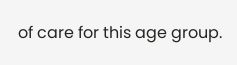of care for this age group.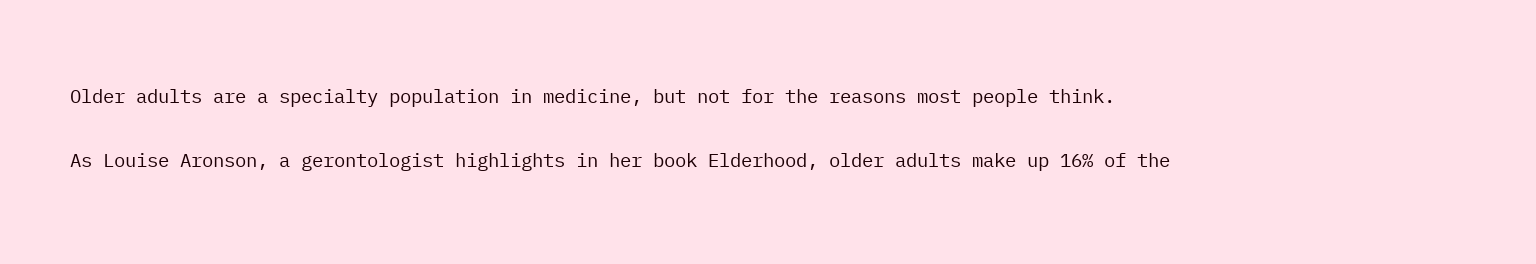Older adults are a specialty population in medicine, but not for the reasons most people think.

As Louise Aronson, a gerontologist highlights in her book Elderhood, older adults make up 16% of the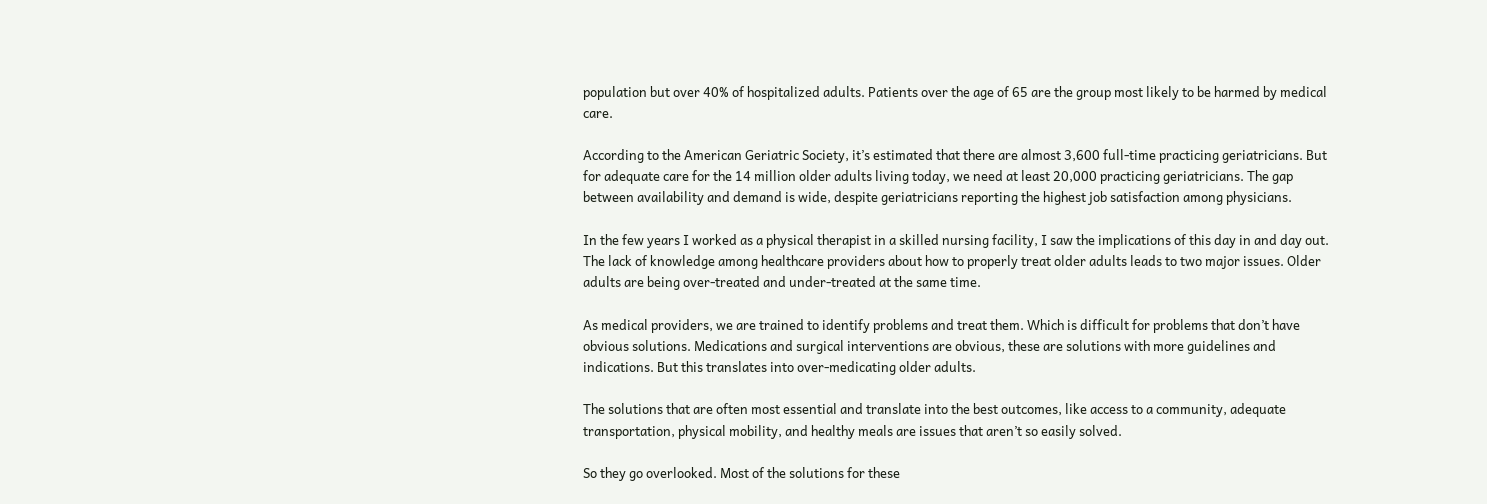population but over 40% of hospitalized adults. Patients over the age of 65 are the group most likely to be harmed by medical care.

According to the American Geriatric Society, it’s estimated that there are almost 3,600 full-time practicing geriatricians. But for adequate care for the 14 million older adults living today, we need at least 20,000 practicing geriatricians. The gap between availability and demand is wide, despite geriatricians reporting the highest job satisfaction among physicians.

In the few years I worked as a physical therapist in a skilled nursing facility, I saw the implications of this day in and day out. The lack of knowledge among healthcare providers about how to properly treat older adults leads to two major issues. Older adults are being over-treated and under-treated at the same time.

As medical providers, we are trained to identify problems and treat them. Which is difficult for problems that don’t have obvious solutions. Medications and surgical interventions are obvious, these are solutions with more guidelines and indications. But this translates into over-medicating older adults.

The solutions that are often most essential and translate into the best outcomes, like access to a community, adequate transportation, physical mobility, and healthy meals are issues that aren’t so easily solved.

So they go overlooked. Most of the solutions for these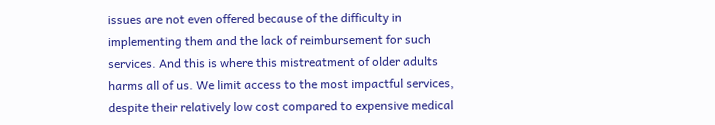issues are not even offered because of the difficulty in implementing them and the lack of reimbursement for such services. And this is where this mistreatment of older adults harms all of us. We limit access to the most impactful services, despite their relatively low cost compared to expensive medical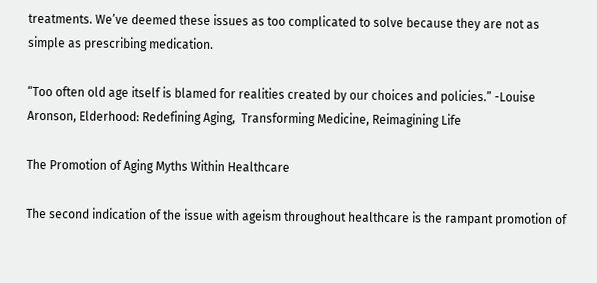treatments. We’ve deemed these issues as too complicated to solve because they are not as simple as prescribing medication.

“Too often old age itself is blamed for realities created by our choices and policies.” -Louise Aronson, Elderhood: Redefining Aging,  Transforming Medicine, Reimagining Life

The Promotion of Aging Myths Within Healthcare

The second indication of the issue with ageism throughout healthcare is the rampant promotion of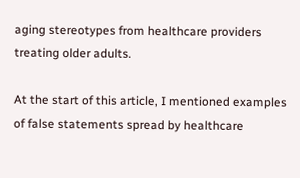aging stereotypes from healthcare providers treating older adults.

At the start of this article, I mentioned examples of false statements spread by healthcare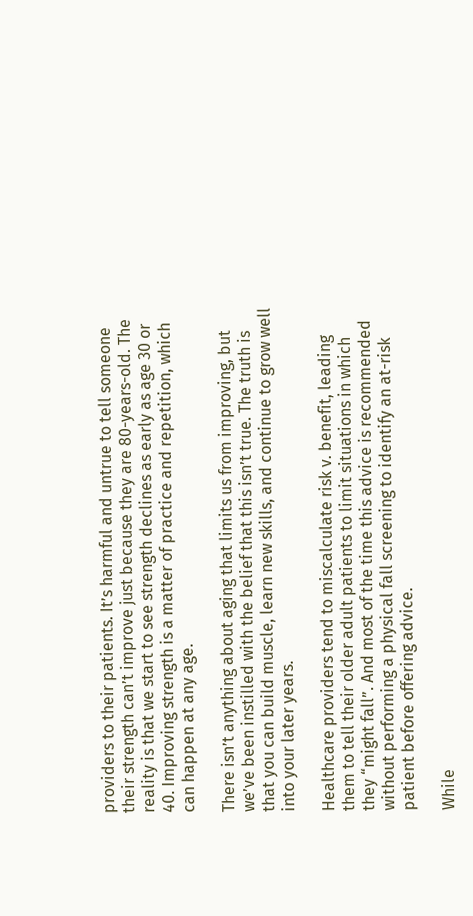providers to their patients. It’s harmful and untrue to tell someone their strength can’t improve just because they are 80-years-old. The reality is that we start to see strength declines as early as age 30 or 40. Improving strength is a matter of practice and repetition, which can happen at any age.

There isn’t anything about aging that limits us from improving, but we’ve been instilled with the belief that this isn’t true. The truth is that you can build muscle, learn new skills, and continue to grow well into your later years.

Healthcare providers tend to miscalculate risk v. benefit, leading them to tell their older adult patients to limit situations in which they “might fall”. And most of the time this advice is recommended without performing a physical fall screening to identify an at-risk patient before offering advice.

While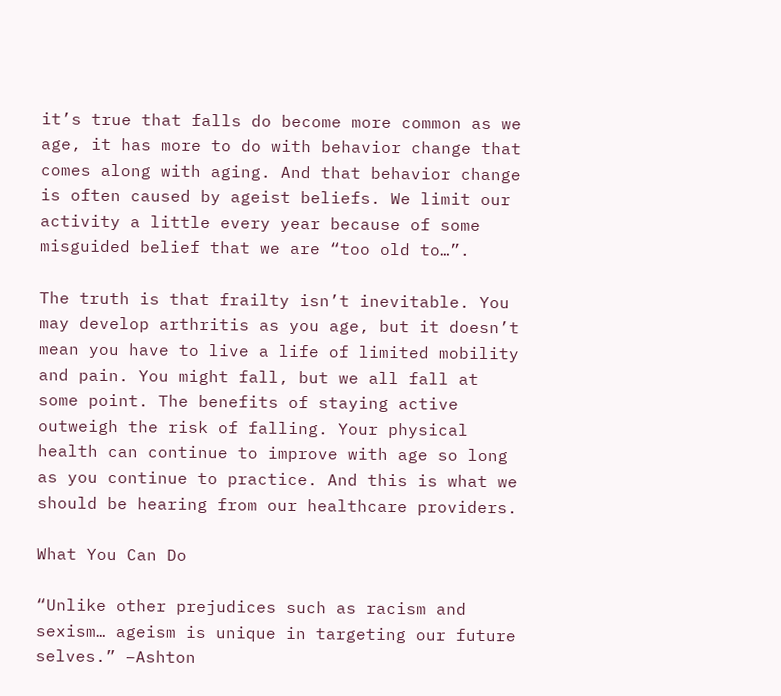it’s true that falls do become more common as we age, it has more to do with behavior change that comes along with aging. And that behavior change is often caused by ageist beliefs. We limit our activity a little every year because of some misguided belief that we are “too old to…”.

The truth is that frailty isn’t inevitable. You may develop arthritis as you age, but it doesn’t mean you have to live a life of limited mobility and pain. You might fall, but we all fall at some point. The benefits of staying active outweigh the risk of falling. Your physical health can continue to improve with age so long as you continue to practice. And this is what we should be hearing from our healthcare providers.

What You Can Do

“Unlike other prejudices such as racism and sexism… ageism is unique in targeting our future selves.” –Ashton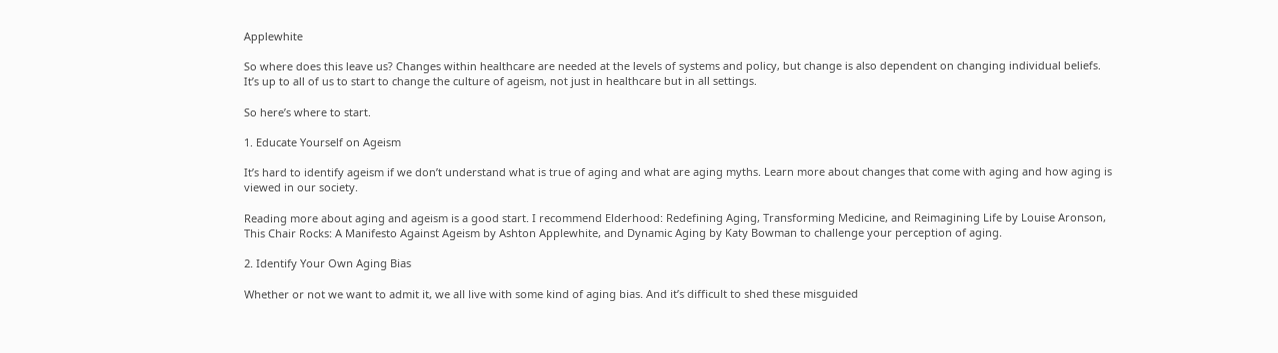Applewhite

So where does this leave us? Changes within healthcare are needed at the levels of systems and policy, but change is also dependent on changing individual beliefs. It’s up to all of us to start to change the culture of ageism, not just in healthcare but in all settings.

So here’s where to start.

1. Educate Yourself on Ageism

It’s hard to identify ageism if we don’t understand what is true of aging and what are aging myths. Learn more about changes that come with aging and how aging is viewed in our society.

Reading more about aging and ageism is a good start. I recommend Elderhood: Redefining Aging, Transforming Medicine, and Reimagining Life by Louise Aronson, This Chair Rocks: A Manifesto Against Ageism by Ashton Applewhite, and Dynamic Aging by Katy Bowman to challenge your perception of aging.

2. Identify Your Own Aging Bias

Whether or not we want to admit it, we all live with some kind of aging bias. And it’s difficult to shed these misguided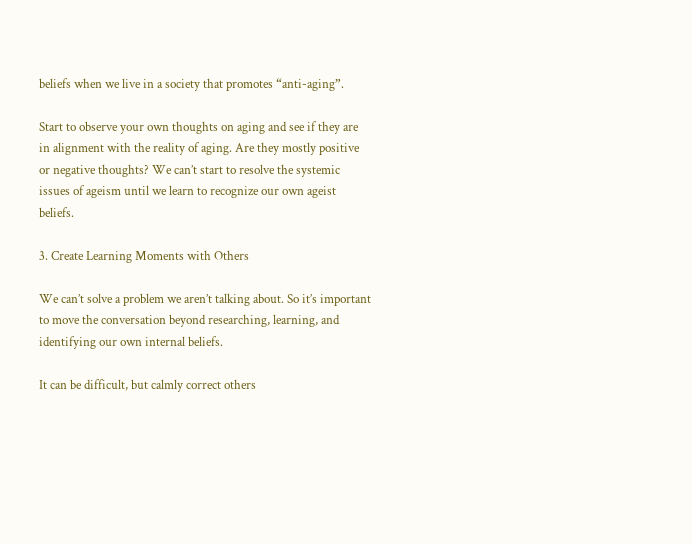beliefs when we live in a society that promotes “anti-aging”.

Start to observe your own thoughts on aging and see if they are in alignment with the reality of aging. Are they mostly positive or negative thoughts? We can’t start to resolve the systemic issues of ageism until we learn to recognize our own ageist beliefs.

3. Create Learning Moments with Others

We can’t solve a problem we aren’t talking about. So it’s important to move the conversation beyond researching, learning, and identifying our own internal beliefs.

It can be difficult, but calmly correct others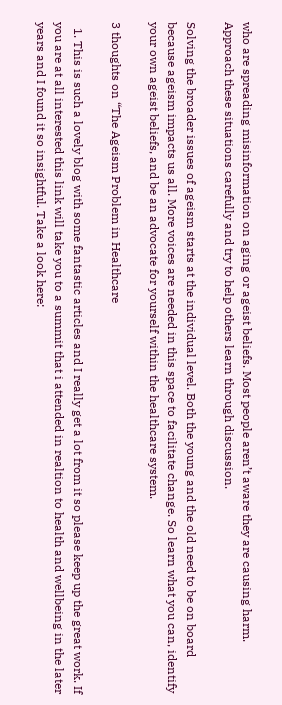who are spreading misinformation on aging or ageist beliefs. Most people aren’t aware they are causing harm. Approach these situations carefully and try to help others learn through discussion.

Solving the broader issues of ageism starts at the individual level. Both the young and the old need to be on board because ageism impacts us all. More voices are needed in this space to facilitate change. So learn what you can, identify your own ageist beliefs, and be an advocate for yourself within the healthcare system.

3 thoughts on “The Ageism Problem in Healthcare

  1. This is such a lovely blog with some fantastic articles and I really get a lot from it so please keep up the great work. If you are at all interested this link will take you to a summit that i attended in realtion to health and wellbeing in the later years and I found it so insightful. Take a look here: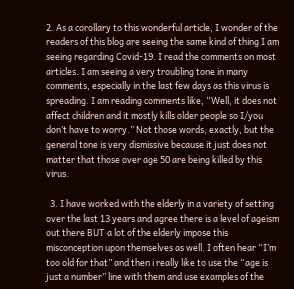2. As a corollary to this wonderful article, I wonder of the readers of this blog are seeing the same kind of thing I am seeing regarding Covid-19. I read the comments on most articles. I am seeing a very troubling tone in many comments, especially in the last few days as this virus is spreading. I am reading comments like, “Well, it does not affect children and it mostly kills older people so I/you don’t have to worry.” Not those words, exactly, but the general tone is very dismissive because it just does not matter that those over age 50 are being killed by this virus.

  3. I have worked with the elderly in a variety of setting over the last 13 years and agree there is a level of ageism out there BUT a lot of the elderly impose this misconception upon themselves as well. I often hear “I’m too old for that” and then i really like to use the “age is just a number” line with them and use examples of the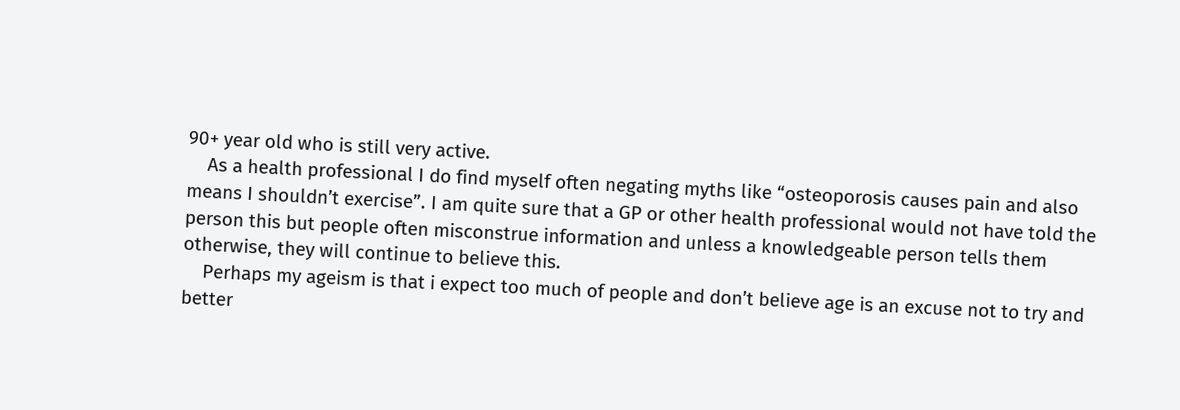90+ year old who is still very active.
    As a health professional I do find myself often negating myths like “osteoporosis causes pain and also means I shouldn’t exercise”. I am quite sure that a GP or other health professional would not have told the person this but people often misconstrue information and unless a knowledgeable person tells them otherwise, they will continue to believe this.
    Perhaps my ageism is that i expect too much of people and don’t believe age is an excuse not to try and better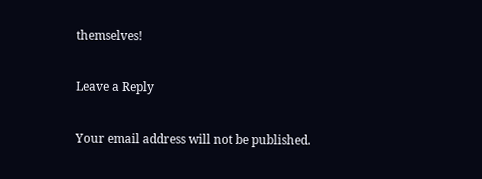themselves!

Leave a Reply

Your email address will not be published.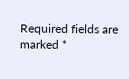Required fields are marked *